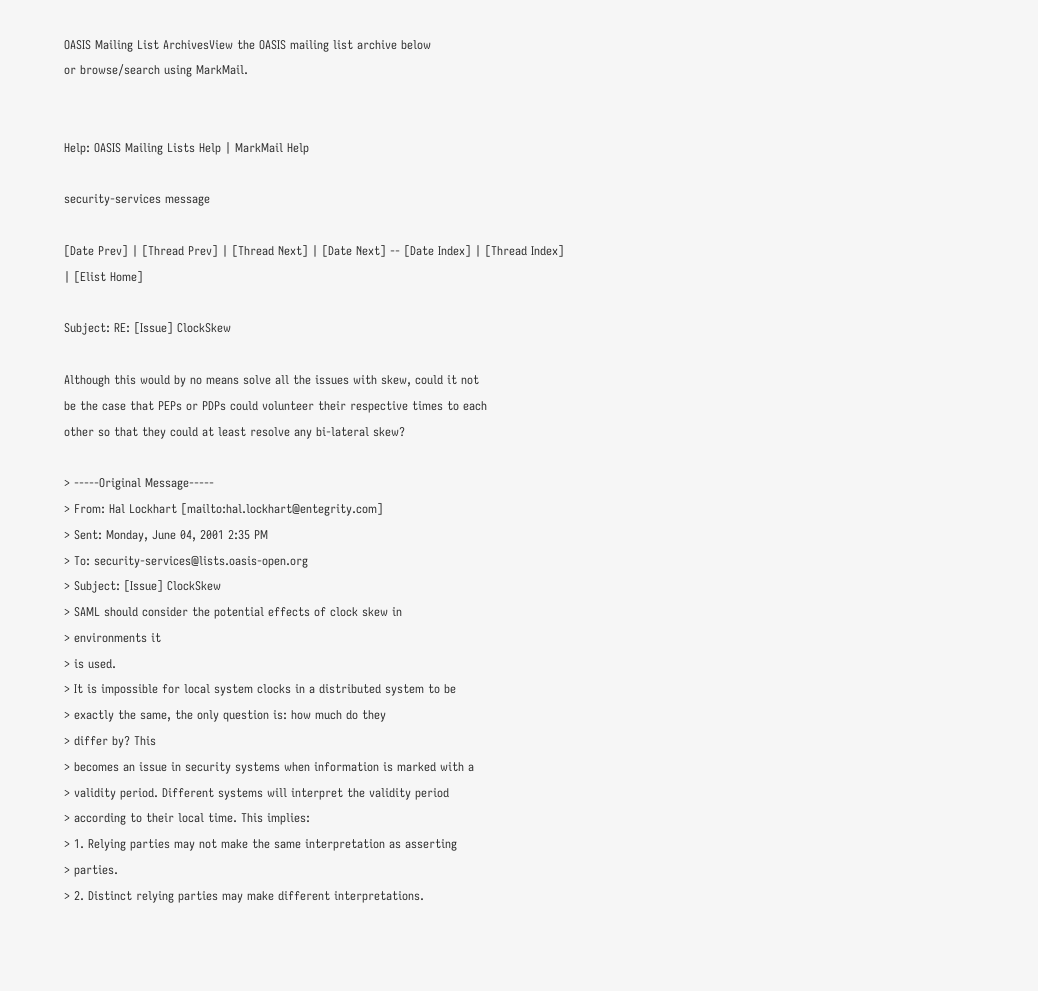OASIS Mailing List ArchivesView the OASIS mailing list archive below
or browse/search using MarkMail.


Help: OASIS Mailing Lists Help | MarkMail Help

security-services message

[Date Prev] | [Thread Prev] | [Thread Next] | [Date Next] -- [Date Index] | [Thread Index] | [Elist Home]

Subject: RE: [Issue] ClockSkew

Although this would by no means solve all the issues with skew, could it not
be the case that PEPs or PDPs could volunteer their respective times to each
other so that they could at least resolve any bi-lateral skew?

> -----Original Message-----
> From: Hal Lockhart [mailto:hal.lockhart@entegrity.com]
> Sent: Monday, June 04, 2001 2:35 PM
> To: security-services@lists.oasis-open.org
> Subject: [Issue] ClockSkew
> SAML should consider the potential effects of clock skew in
> environments it
> is used.
> It is impossible for local system clocks in a distributed system to be
> exactly the same, the only question is: how much do they
> differ by? This
> becomes an issue in security systems when information is marked with a
> validity period. Different systems will interpret the validity period
> according to their local time. This implies:
> 1. Relying parties may not make the same interpretation as asserting
> parties.
> 2. Distinct relying parties may make different interpretations.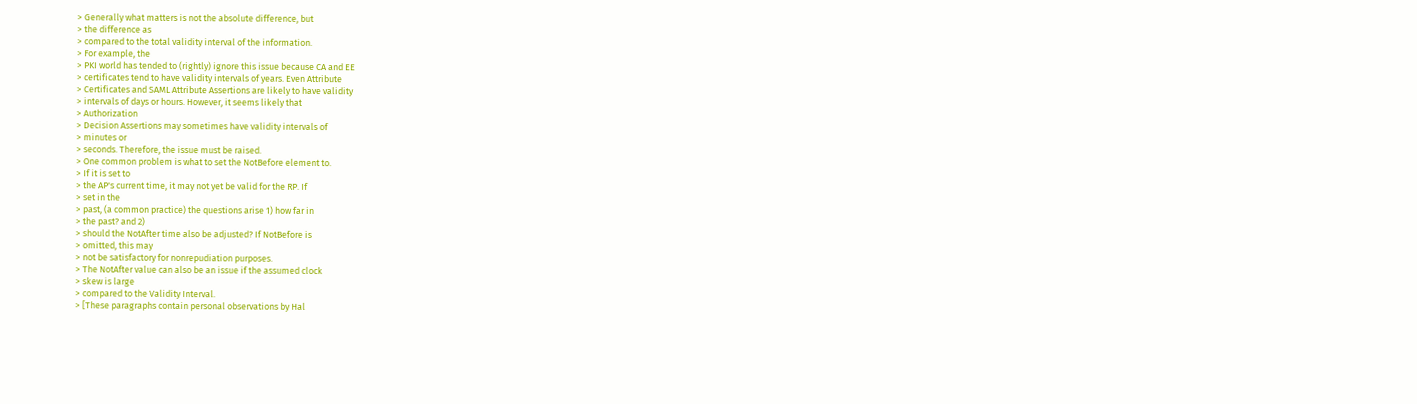> Generally what matters is not the absolute difference, but
> the difference as
> compared to the total validity interval of the information.
> For example, the
> PKI world has tended to (rightly) ignore this issue because CA and EE
> certificates tend to have validity intervals of years. Even Attribute
> Certificates and SAML Attribute Assertions are likely to have validity
> intervals of days or hours. However, it seems likely that
> Authorization
> Decision Assertions may sometimes have validity intervals of
> minutes or
> seconds. Therefore, the issue must be raised.
> One common problem is what to set the NotBefore element to.
> If it is set to
> the AP's current time, it may not yet be valid for the RP. If
> set in the
> past, (a common practice) the questions arise 1) how far in
> the past? and 2)
> should the NotAfter time also be adjusted? If NotBefore is
> omitted, this may
> not be satisfactory for nonrepudiation purposes.
> The NotAfter value can also be an issue if the assumed clock
> skew is large
> compared to the Validity Interval.
> [These paragraphs contain personal observations by Hal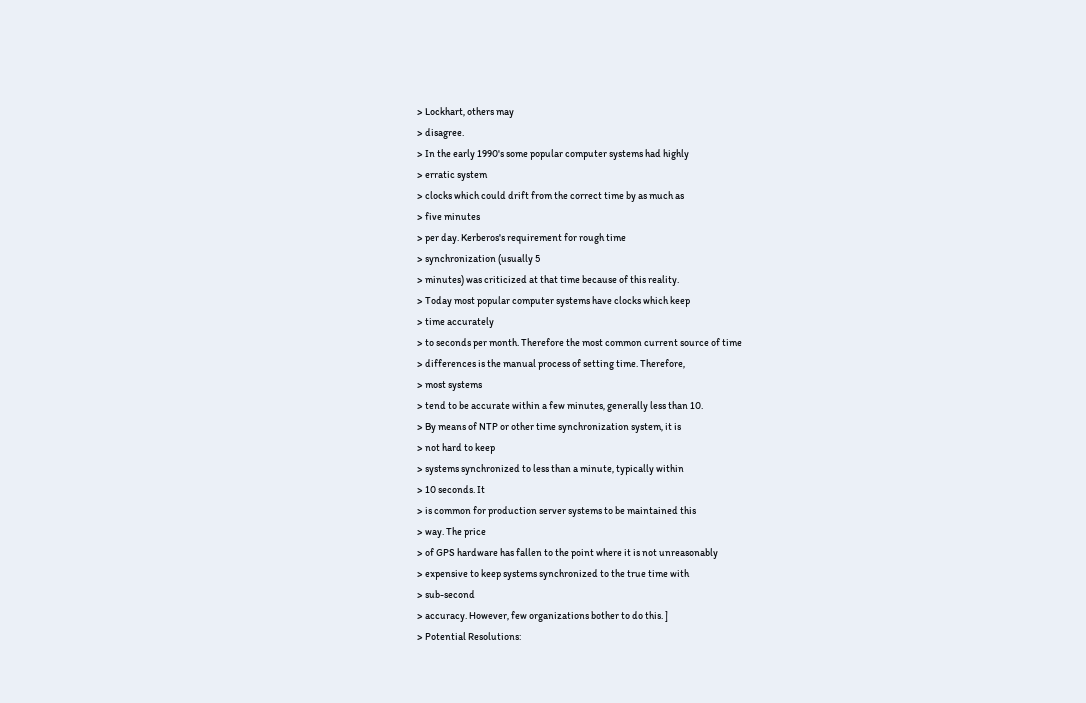> Lockhart, others may
> disagree.
> In the early 1990's some popular computer systems had highly
> erratic system
> clocks which could drift from the correct time by as much as
> five minutes
> per day. Kerberos's requirement for rough time
> synchronization (usually 5
> minutes) was criticized at that time because of this reality.
> Today most popular computer systems have clocks which keep
> time accurately
> to seconds per month. Therefore the most common current source of time
> differences is the manual process of setting time. Therefore,
> most systems
> tend to be accurate within a few minutes, generally less than 10.
> By means of NTP or other time synchronization system, it is
> not hard to keep
> systems synchronized to less than a minute, typically within
> 10 seconds. It
> is common for production server systems to be maintained this
> way. The price
> of GPS hardware has fallen to the point where it is not unreasonably
> expensive to keep systems synchronized to the true time with
> sub-second
> accuracy. However, few organizations bother to do this. ]
> Potential Resolutions: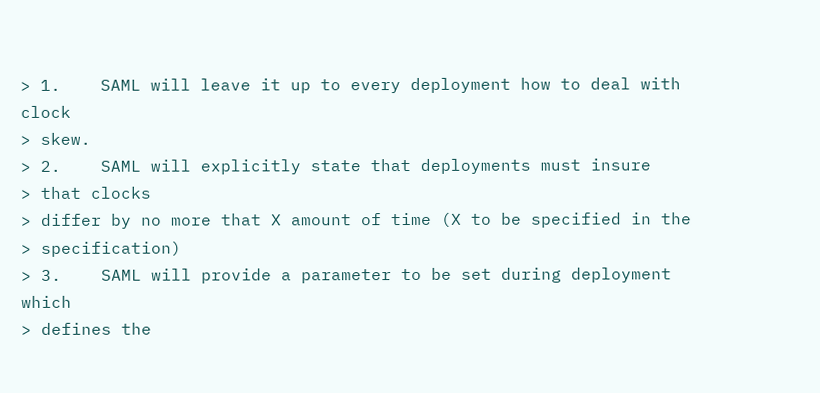> 1.    SAML will leave it up to every deployment how to deal with clock
> skew.
> 2.    SAML will explicitly state that deployments must insure
> that clocks
> differ by no more that X amount of time (X to be specified in the
> specification)
> 3.    SAML will provide a parameter to be set during deployment which
> defines the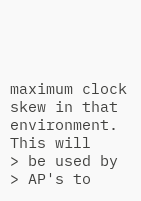maximum clock skew in that environment. This will
> be used by
> AP's to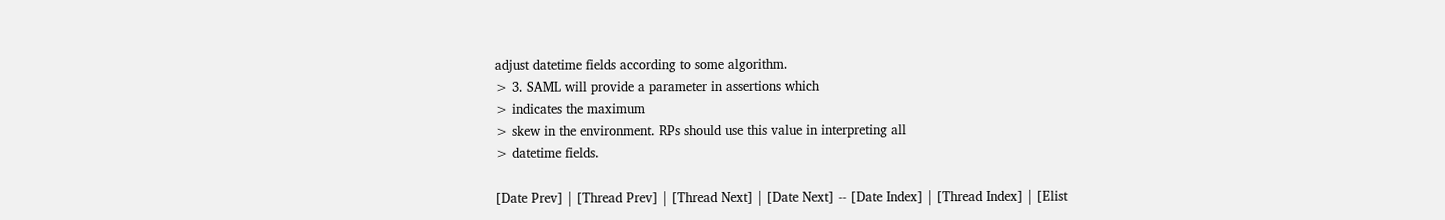adjust datetime fields according to some algorithm.
> 3. SAML will provide a parameter in assertions which
> indicates the maximum
> skew in the environment. RPs should use this value in interpreting all
> datetime fields.

[Date Prev] | [Thread Prev] | [Thread Next] | [Date Next] -- [Date Index] | [Thread Index] | [Elist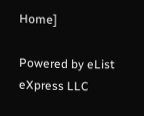Home]

Powered by eList eXpress LLC